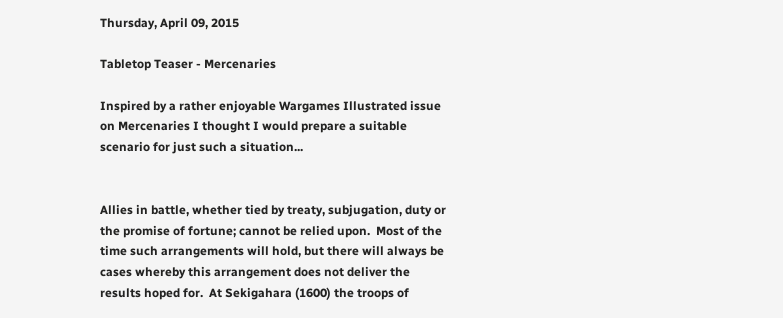Thursday, April 09, 2015

Tabletop Teaser - Mercenaries

Inspired by a rather enjoyable Wargames Illustrated issue on Mercenaries I thought I would prepare a suitable scenario for just such a situation...


Allies in battle, whether tied by treaty, subjugation, duty or the promise of fortune; cannot be relied upon.  Most of the time such arrangements will hold, but there will always be cases whereby this arrangement does not deliver the results hoped for.  At Sekigahara (1600) the troops of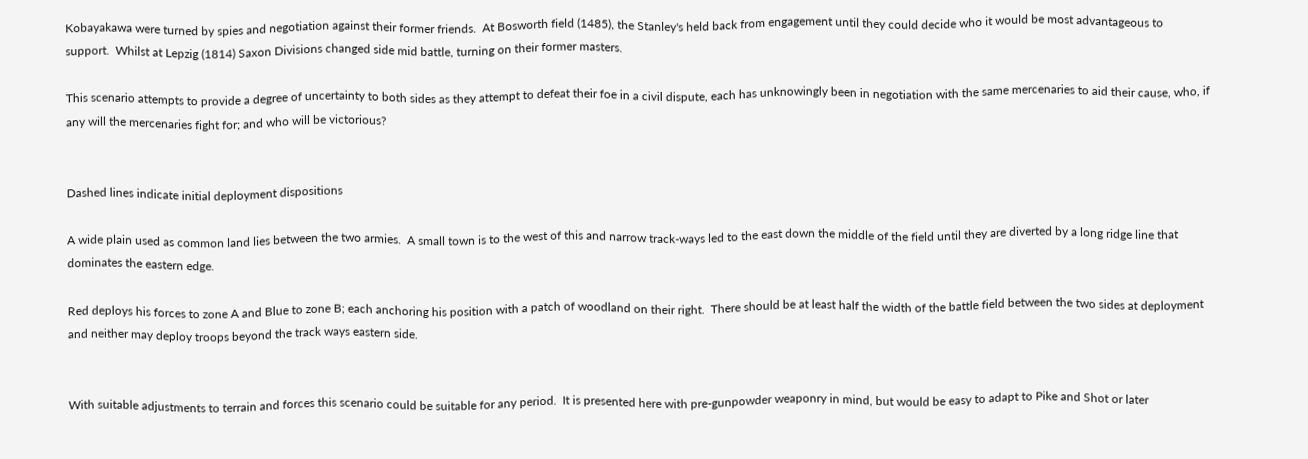Kobayakawa were turned by spies and negotiation against their former friends.  At Bosworth field (1485), the Stanley's held back from engagement until they could decide who it would be most advantageous to support.  Whilst at Lepzig (1814) Saxon Divisions changed side mid battle, turning on their former masters.

This scenario attempts to provide a degree of uncertainty to both sides as they attempt to defeat their foe in a civil dispute, each has unknowingly been in negotiation with the same mercenaries to aid their cause, who, if any will the mercenaries fight for; and who will be victorious?


Dashed lines indicate initial deployment dispositions

A wide plain used as common land lies between the two armies.  A small town is to the west of this and narrow track-ways led to the east down the middle of the field until they are diverted by a long ridge line that dominates the eastern edge.

Red deploys his forces to zone A and Blue to zone B; each anchoring his position with a patch of woodland on their right.  There should be at least half the width of the battle field between the two sides at deployment and neither may deploy troops beyond the track ways eastern side.


With suitable adjustments to terrain and forces this scenario could be suitable for any period.  It is presented here with pre-gunpowder weaponry in mind, but would be easy to adapt to Pike and Shot or later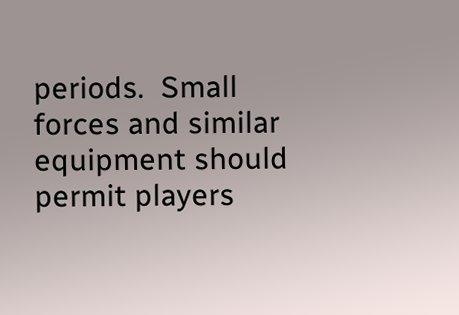periods.  Small forces and similar equipment should permit players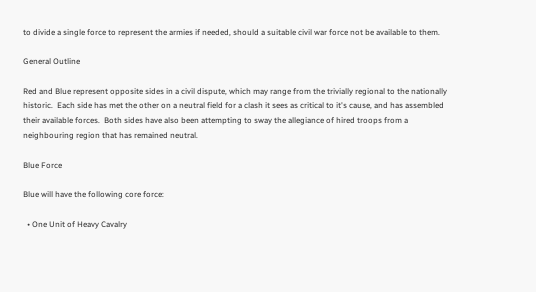to divide a single force to represent the armies if needed, should a suitable civil war force not be available to them.

General Outline

Red and Blue represent opposite sides in a civil dispute, which may range from the trivially regional to the nationally historic.  Each side has met the other on a neutral field for a clash it sees as critical to it's cause, and has assembled their available forces.  Both sides have also been attempting to sway the allegiance of hired troops from a neighbouring region that has remained neutral.

Blue Force

Blue will have the following core force:

  • One Unit of Heavy Cavalry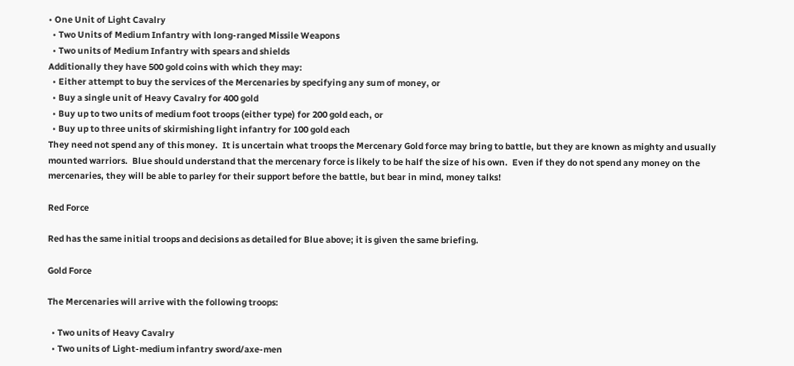• One Unit of Light Cavalry
  • Two Units of Medium Infantry with long-ranged Missile Weapons
  • Two units of Medium Infantry with spears and shields
Additionally they have 500 gold coins with which they may:
  • Either attempt to buy the services of the Mercenaries by specifying any sum of money, or
  • Buy a single unit of Heavy Cavalry for 400 gold
  • Buy up to two units of medium foot troops (either type) for 200 gold each, or
  • Buy up to three units of skirmishing light infantry for 100 gold each
They need not spend any of this money.  It is uncertain what troops the Mercenary Gold force may bring to battle, but they are known as mighty and usually mounted warriors.  Blue should understand that the mercenary force is likely to be half the size of his own.  Even if they do not spend any money on the mercenaries, they will be able to parley for their support before the battle, but bear in mind, money talks!

Red Force

Red has the same initial troops and decisions as detailed for Blue above; it is given the same briefing.

Gold Force

The Mercenaries will arrive with the following troops:

  • Two units of Heavy Cavalry
  • Two units of Light-medium infantry sword/axe-men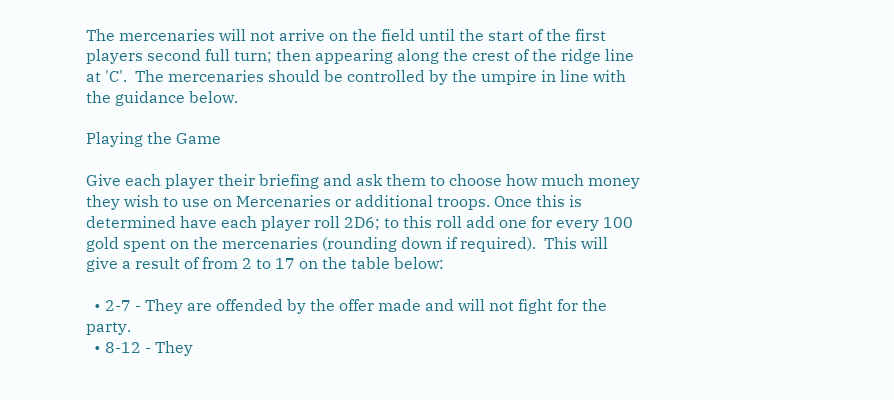The mercenaries will not arrive on the field until the start of the first players second full turn; then appearing along the crest of the ridge line at 'C'.  The mercenaries should be controlled by the umpire in line with the guidance below.

Playing the Game

Give each player their briefing and ask them to choose how much money they wish to use on Mercenaries or additional troops. Once this is determined have each player roll 2D6; to this roll add one for every 100 gold spent on the mercenaries (rounding down if required).  This will give a result of from 2 to 17 on the table below:

  • 2-7 - They are offended by the offer made and will not fight for the party.
  • 8-12 - They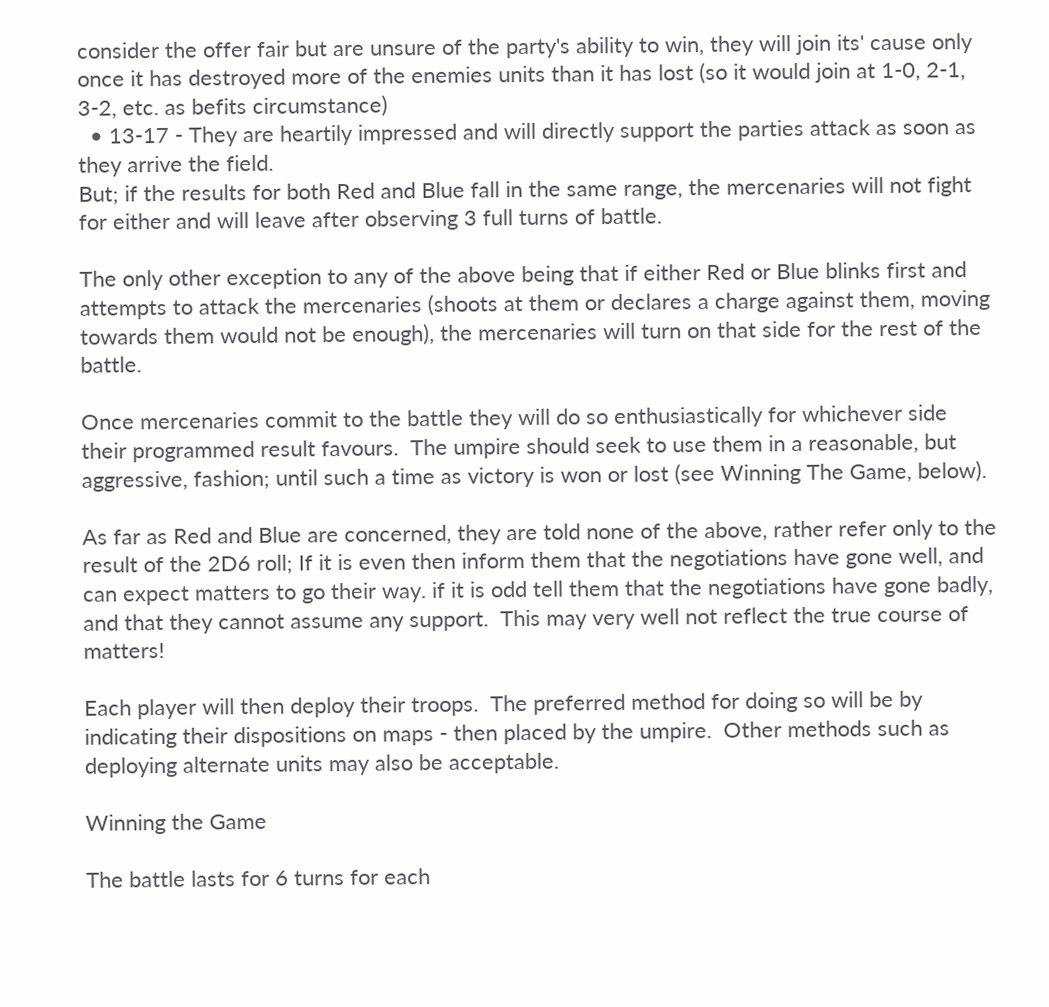consider the offer fair but are unsure of the party's ability to win, they will join its' cause only once it has destroyed more of the enemies units than it has lost (so it would join at 1-0, 2-1, 3-2, etc. as befits circumstance)
  • 13-17 - They are heartily impressed and will directly support the parties attack as soon as they arrive the field.
But; if the results for both Red and Blue fall in the same range, the mercenaries will not fight for either and will leave after observing 3 full turns of battle.

The only other exception to any of the above being that if either Red or Blue blinks first and attempts to attack the mercenaries (shoots at them or declares a charge against them, moving towards them would not be enough), the mercenaries will turn on that side for the rest of the battle.

Once mercenaries commit to the battle they will do so enthusiastically for whichever side their programmed result favours.  The umpire should seek to use them in a reasonable, but aggressive, fashion; until such a time as victory is won or lost (see Winning The Game, below).

As far as Red and Blue are concerned, they are told none of the above, rather refer only to the result of the 2D6 roll; If it is even then inform them that the negotiations have gone well, and can expect matters to go their way. if it is odd tell them that the negotiations have gone badly, and that they cannot assume any support.  This may very well not reflect the true course of matters!

Each player will then deploy their troops.  The preferred method for doing so will be by indicating their dispositions on maps - then placed by the umpire.  Other methods such as deploying alternate units may also be acceptable.

Winning the Game

The battle lasts for 6 turns for each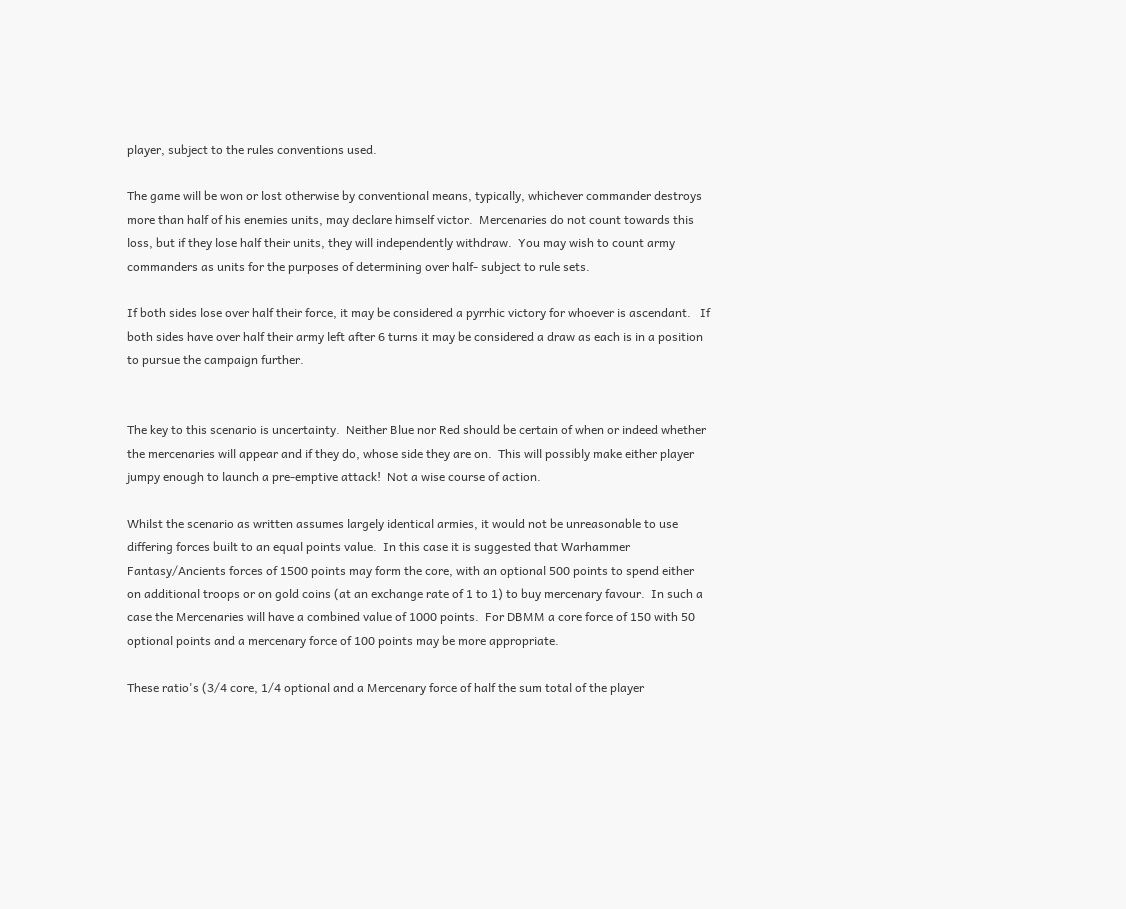player, subject to the rules conventions used.

The game will be won or lost otherwise by conventional means, typically, whichever commander destroys more than half of his enemies units, may declare himself victor.  Mercenaries do not count towards this loss, but if they lose half their units, they will independently withdraw.  You may wish to count army commanders as units for the purposes of determining over half- subject to rule sets.

If both sides lose over half their force, it may be considered a pyrrhic victory for whoever is ascendant.   If both sides have over half their army left after 6 turns it may be considered a draw as each is in a position to pursue the campaign further.


The key to this scenario is uncertainty.  Neither Blue nor Red should be certain of when or indeed whether the mercenaries will appear and if they do, whose side they are on.  This will possibly make either player jumpy enough to launch a pre-emptive attack!  Not a wise course of action.

Whilst the scenario as written assumes largely identical armies, it would not be unreasonable to use differing forces built to an equal points value.  In this case it is suggested that Warhammer Fantasy/Ancients forces of 1500 points may form the core, with an optional 500 points to spend either on additional troops or on gold coins (at an exchange rate of 1 to 1) to buy mercenary favour.  In such a case the Mercenaries will have a combined value of 1000 points.  For DBMM a core force of 150 with 50 optional points and a mercenary force of 100 points may be more appropriate.

These ratio's (3/4 core, 1/4 optional and a Mercenary force of half the sum total of the player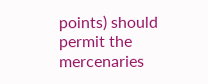points) should permit the mercenaries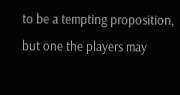to be a tempting proposition, but one the players may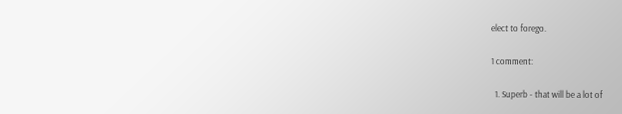elect to forego.

1 comment:

  1. Superb - that will be a lot of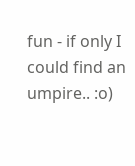fun - if only I could find an umpire.. :o)